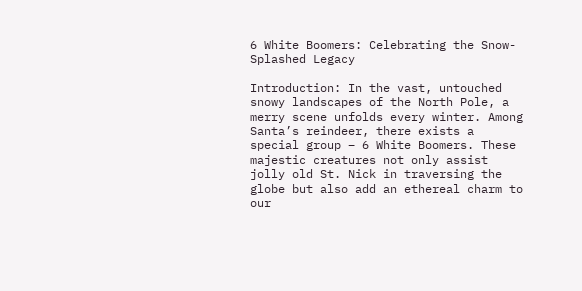6 White Boomers: Celebrating the Snow-Splashed Legacy

Introduction: In the vast, untouched snowy landscapes of the North Pole, a merry scene unfolds every winter. Among Santa’s reindeer, there exists a special group – 6 White Boomers. These majestic creatures not only assist jolly old St. Nick in traversing the globe but also add an ethereal charm to our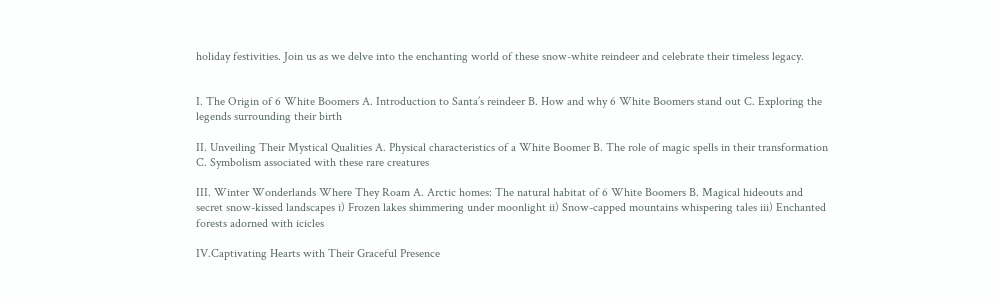holiday festivities. Join us as we delve into the enchanting world of these snow-white reindeer and celebrate their timeless legacy.


I. The Origin of 6 White Boomers A. Introduction to Santa’s reindeer B. How and why 6 White Boomers stand out C. Exploring the legends surrounding their birth

II. Unveiling Their Mystical Qualities A. Physical characteristics of a White Boomer B. The role of magic spells in their transformation C. Symbolism associated with these rare creatures

III. Winter Wonderlands Where They Roam A. Arctic homes: The natural habitat of 6 White Boomers B. Magical hideouts and secret snow-kissed landscapes i) Frozen lakes shimmering under moonlight ii) Snow-capped mountains whispering tales iii) Enchanted forests adorned with icicles

IV.Captivating Hearts with Their Graceful Presence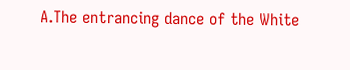A.The entrancing dance of the White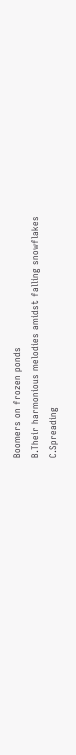Boomers on frozen ponds
B.Their harmonious melodies amidst falling snowflakes
C.Spreading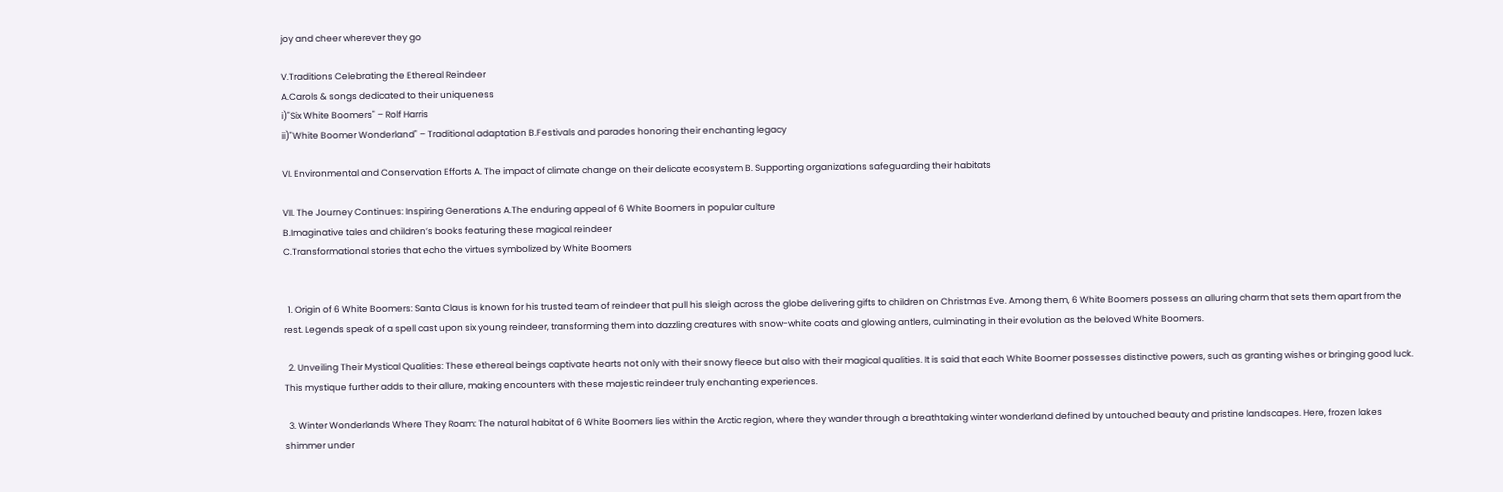joy and cheer wherever they go

V.Traditions Celebrating the Ethereal Reindeer
A.Carols & songs dedicated to their uniqueness
i)"Six White Boomers" – Rolf Harris
ii)"White Boomer Wonderland" – Traditional adaptation B.Festivals and parades honoring their enchanting legacy

VI. Environmental and Conservation Efforts A. The impact of climate change on their delicate ecosystem B. Supporting organizations safeguarding their habitats

VII. The Journey Continues: Inspiring Generations A.The enduring appeal of 6 White Boomers in popular culture
B.Imaginative tales and children’s books featuring these magical reindeer
C.Transformational stories that echo the virtues symbolized by White Boomers


  1. Origin of 6 White Boomers: Santa Claus is known for his trusted team of reindeer that pull his sleigh across the globe delivering gifts to children on Christmas Eve. Among them, 6 White Boomers possess an alluring charm that sets them apart from the rest. Legends speak of a spell cast upon six young reindeer, transforming them into dazzling creatures with snow-white coats and glowing antlers, culminating in their evolution as the beloved White Boomers.

  2. Unveiling Their Mystical Qualities: These ethereal beings captivate hearts not only with their snowy fleece but also with their magical qualities. It is said that each White Boomer possesses distinctive powers, such as granting wishes or bringing good luck. This mystique further adds to their allure, making encounters with these majestic reindeer truly enchanting experiences.

  3. Winter Wonderlands Where They Roam: The natural habitat of 6 White Boomers lies within the Arctic region, where they wander through a breathtaking winter wonderland defined by untouched beauty and pristine landscapes. Here, frozen lakes shimmer under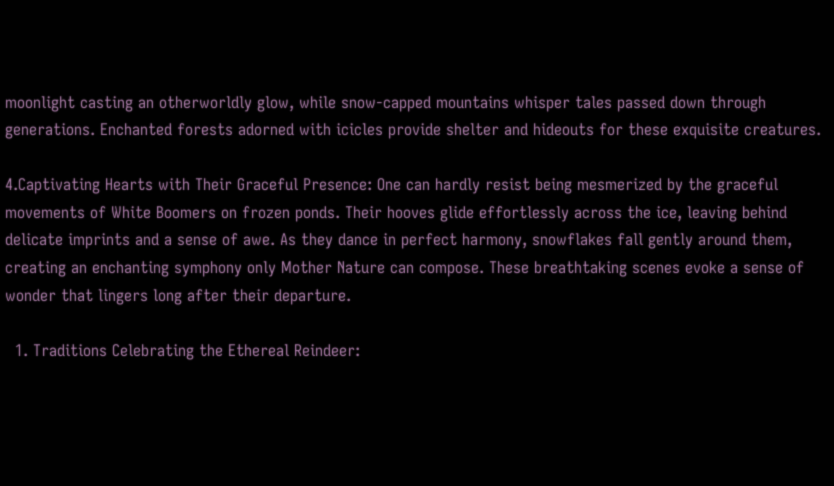moonlight casting an otherworldly glow, while snow-capped mountains whisper tales passed down through generations. Enchanted forests adorned with icicles provide shelter and hideouts for these exquisite creatures.

4.Captivating Hearts with Their Graceful Presence: One can hardly resist being mesmerized by the graceful movements of White Boomers on frozen ponds. Their hooves glide effortlessly across the ice, leaving behind delicate imprints and a sense of awe. As they dance in perfect harmony, snowflakes fall gently around them, creating an enchanting symphony only Mother Nature can compose. These breathtaking scenes evoke a sense of wonder that lingers long after their departure.

  1. Traditions Celebrating the Ethereal Reindeer: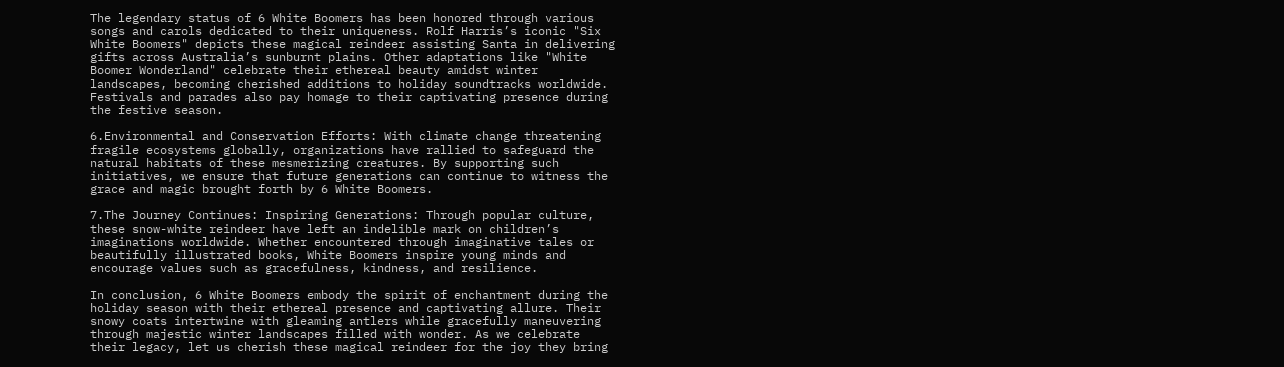The legendary status of 6 White Boomers has been honored through various songs and carols dedicated to their uniqueness. Rolf Harris’s iconic "Six White Boomers" depicts these magical reindeer assisting Santa in delivering gifts across Australia’s sunburnt plains. Other adaptations like "White Boomer Wonderland" celebrate their ethereal beauty amidst winter landscapes, becoming cherished additions to holiday soundtracks worldwide. Festivals and parades also pay homage to their captivating presence during the festive season.

6.Environmental and Conservation Efforts: With climate change threatening fragile ecosystems globally, organizations have rallied to safeguard the natural habitats of these mesmerizing creatures. By supporting such initiatives, we ensure that future generations can continue to witness the grace and magic brought forth by 6 White Boomers.

7.The Journey Continues: Inspiring Generations: Through popular culture, these snow-white reindeer have left an indelible mark on children’s imaginations worldwide. Whether encountered through imaginative tales or beautifully illustrated books, White Boomers inspire young minds and encourage values such as gracefulness, kindness, and resilience.

In conclusion, 6 White Boomers embody the spirit of enchantment during the holiday season with their ethereal presence and captivating allure. Their snowy coats intertwine with gleaming antlers while gracefully maneuvering through majestic winter landscapes filled with wonder. As we celebrate their legacy, let us cherish these magical reindeer for the joy they bring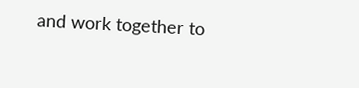and work together to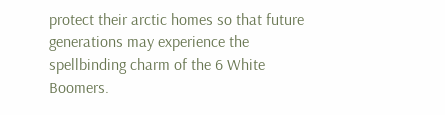protect their arctic homes so that future generations may experience the spellbinding charm of the 6 White Boomers.